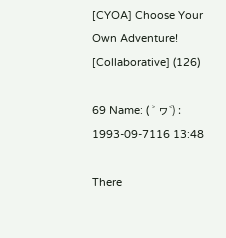[CYOA] Choose Your Own Adventure! [Collaborative] (126)

69 Name: ( ˃ ヮ˂) : 1993-09-7116 13:48

There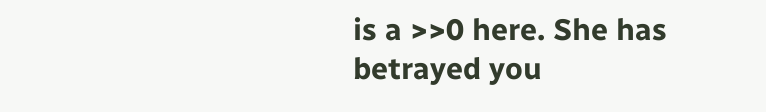is a >>0 here. She has betrayed you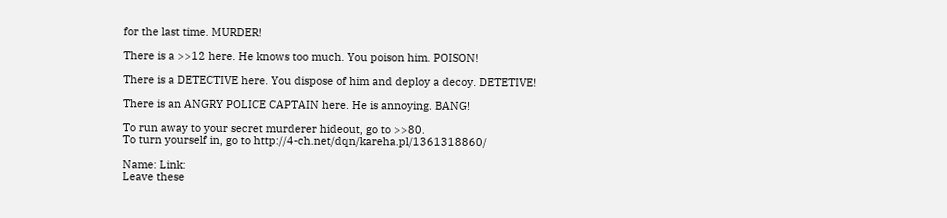for the last time. MURDER!

There is a >>12 here. He knows too much. You poison him. POISON!

There is a DETECTIVE here. You dispose of him and deploy a decoy. DETETIVE!

There is an ANGRY POLICE CAPTAIN here. He is annoying. BANG!

To run away to your secret murderer hideout, go to >>80.
To turn yourself in, go to http://4-ch.net/dqn/kareha.pl/1361318860/

Name: Link:
Leave these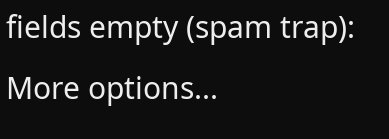fields empty (spam trap):
More options...